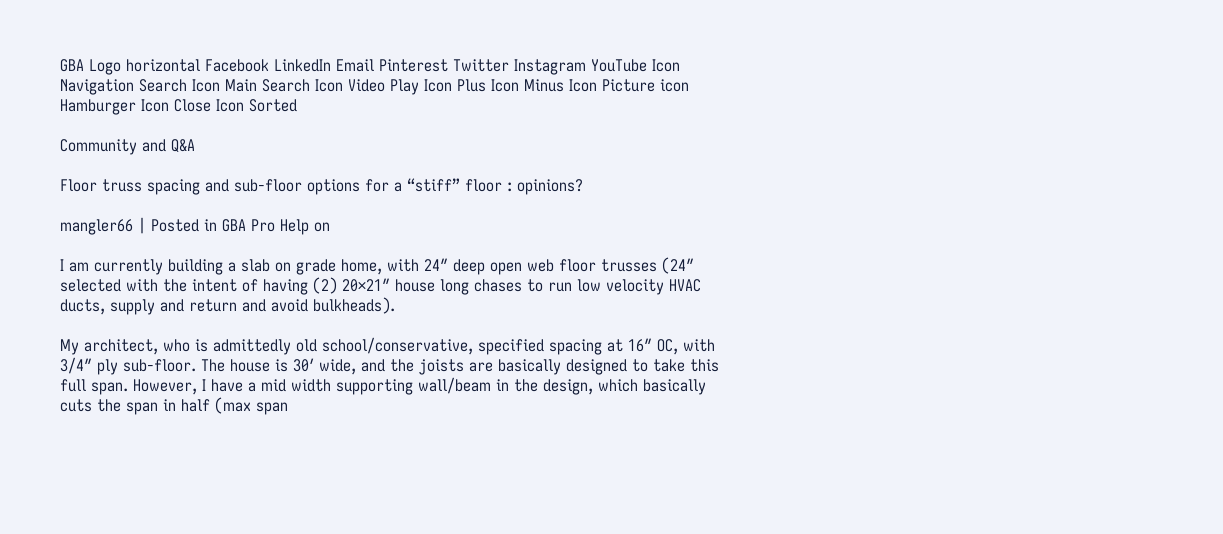GBA Logo horizontal Facebook LinkedIn Email Pinterest Twitter Instagram YouTube Icon Navigation Search Icon Main Search Icon Video Play Icon Plus Icon Minus Icon Picture icon Hamburger Icon Close Icon Sorted

Community and Q&A

Floor truss spacing and sub-floor options for a “stiff” floor : opinions?

mangler66 | Posted in GBA Pro Help on

I am currently building a slab on grade home, with 24″ deep open web floor trusses (24″ selected with the intent of having (2) 20×21″ house long chases to run low velocity HVAC ducts, supply and return and avoid bulkheads).

My architect, who is admittedly old school/conservative, specified spacing at 16″ OC, with 3/4″ ply sub-floor. The house is 30′ wide, and the joists are basically designed to take this full span. However, I have a mid width supporting wall/beam in the design, which basically cuts the span in half (max span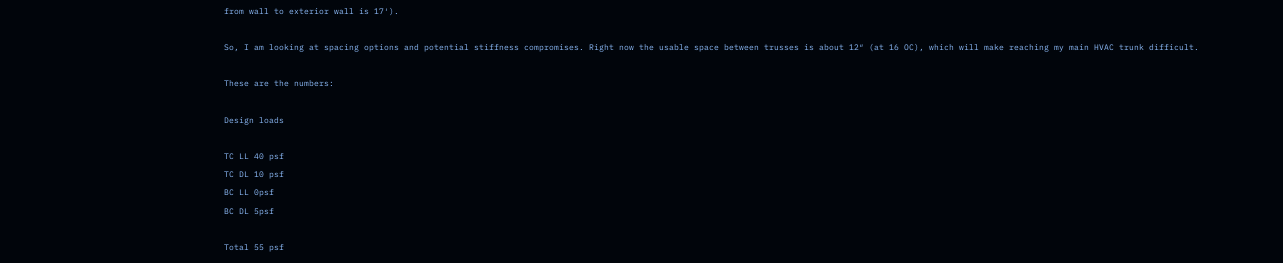from wall to exterior wall is 17′).

So, I am looking at spacing options and potential stiffness compromises. Right now the usable space between trusses is about 12″ (at 16 OC), which will make reaching my main HVAC trunk difficult.

These are the numbers:

Design loads

TC LL 40 psf
TC DL 10 psf
BC LL 0psf
BC DL 5psf

Total 55 psf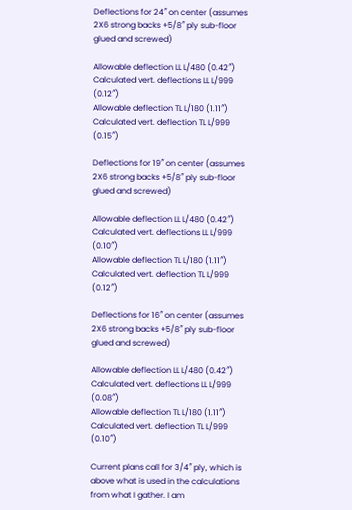Deflections for 24″ on center (assumes 2X6 strong backs +5/8″ ply sub-floor glued and screwed)

Allowable deflection LL L/480 (0.42″)
Calculated vert. deflections LL L/999 (0.12″)
Allowable deflection TL L/180 (1.11″)
Calculated vert. deflection TL L/999 (0.15″)

Deflections for 19″ on center (assumes 2X6 strong backs +5/8″ ply sub-floor glued and screwed)

Allowable deflection LL L/480 (0.42″)
Calculated vert. deflections LL L/999 (0.10″)
Allowable deflection TL L/180 (1.11″)
Calculated vert. deflection TL L/999 (0.12″)

Deflections for 16″ on center (assumes 2X6 strong backs +5/8″ ply sub-floor glued and screwed)

Allowable deflection LL L/480 (0.42″)
Calculated vert. deflections LL L/999 (0.08″)
Allowable deflection TL L/180 (1.11″)
Calculated vert. deflection TL L/999 (0.10″)

Current plans call for 3/4″ ply, which is above what is used in the calculations from what I gather. I am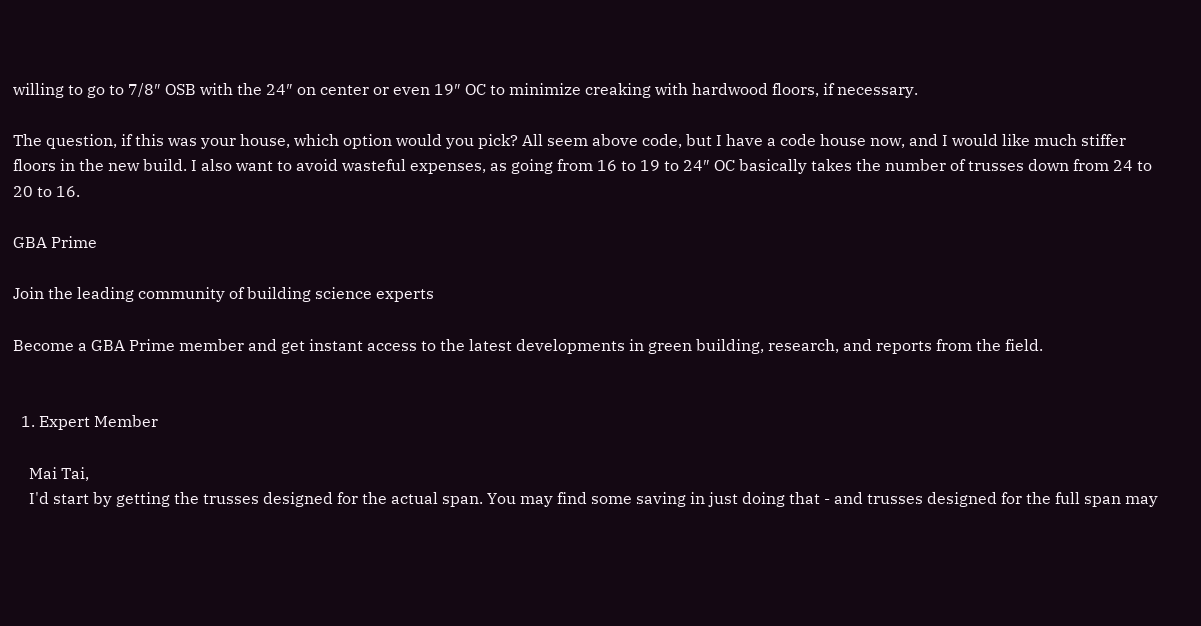willing to go to 7/8″ OSB with the 24″ on center or even 19″ OC to minimize creaking with hardwood floors, if necessary.

The question, if this was your house, which option would you pick? All seem above code, but I have a code house now, and I would like much stiffer floors in the new build. I also want to avoid wasteful expenses, as going from 16 to 19 to 24″ OC basically takes the number of trusses down from 24 to 20 to 16.

GBA Prime

Join the leading community of building science experts

Become a GBA Prime member and get instant access to the latest developments in green building, research, and reports from the field.


  1. Expert Member

    Mai Tai,
    I'd start by getting the trusses designed for the actual span. You may find some saving in just doing that - and trusses designed for the full span may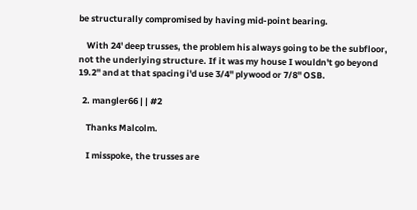be structurally compromised by having mid-point bearing.

    With 24' deep trusses, the problem his always going to be the subfloor, not the underlying structure. If it was my house I wouldn't go beyond 19.2" and at that spacing i'd use 3/4" plywood or 7/8" OSB.

  2. mangler66 | | #2

    Thanks Malcolm.

    I misspoke, the trusses are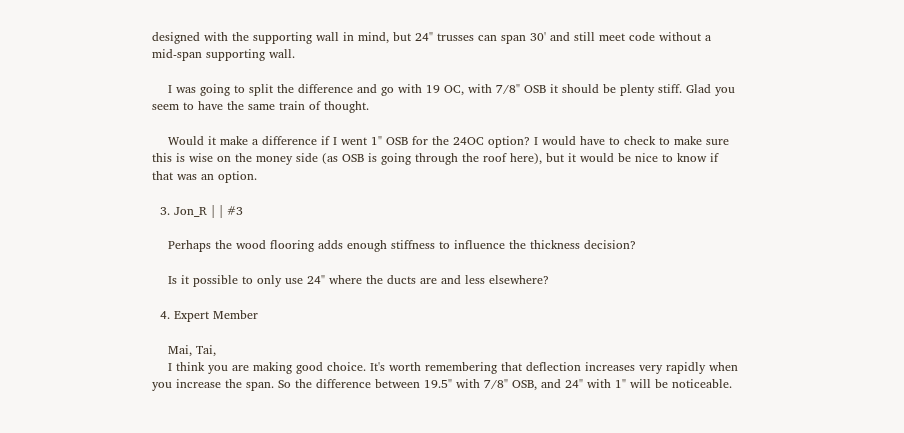designed with the supporting wall in mind, but 24" trusses can span 30' and still meet code without a mid-span supporting wall.

    I was going to split the difference and go with 19 OC, with 7/8" OSB it should be plenty stiff. Glad you seem to have the same train of thought.

    Would it make a difference if I went 1" OSB for the 24OC option? I would have to check to make sure this is wise on the money side (as OSB is going through the roof here), but it would be nice to know if that was an option.

  3. Jon_R | | #3

    Perhaps the wood flooring adds enough stiffness to influence the thickness decision?

    Is it possible to only use 24" where the ducts are and less elsewhere?

  4. Expert Member

    Mai, Tai,
    I think you are making good choice. It's worth remembering that deflection increases very rapidly when you increase the span. So the difference between 19.5" with 7/8" OSB, and 24" with 1" will be noticeable.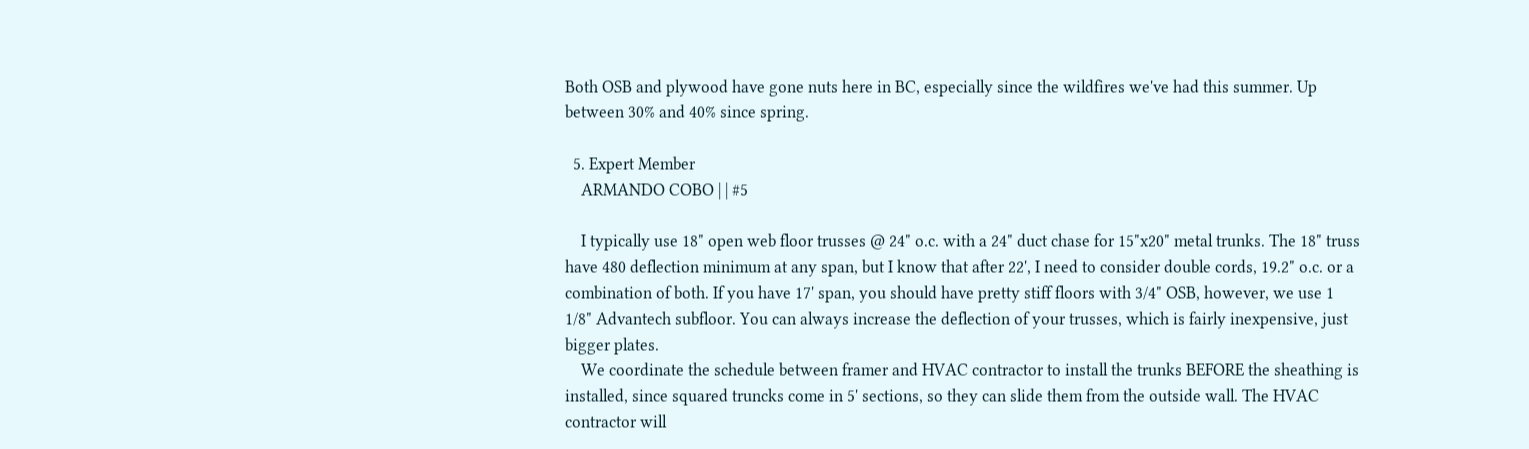Both OSB and plywood have gone nuts here in BC, especially since the wildfires we've had this summer. Up between 30% and 40% since spring.

  5. Expert Member
    ARMANDO COBO | | #5

    I typically use 18" open web floor trusses @ 24" o.c. with a 24" duct chase for 15"x20" metal trunks. The 18" truss have 480 deflection minimum at any span, but I know that after 22', I need to consider double cords, 19.2" o.c. or a combination of both. If you have 17' span, you should have pretty stiff floors with 3/4" OSB, however, we use 1 1/8" Advantech subfloor. You can always increase the deflection of your trusses, which is fairly inexpensive, just bigger plates.
    We coordinate the schedule between framer and HVAC contractor to install the trunks BEFORE the sheathing is installed, since squared truncks come in 5' sections, so they can slide them from the outside wall. The HVAC contractor will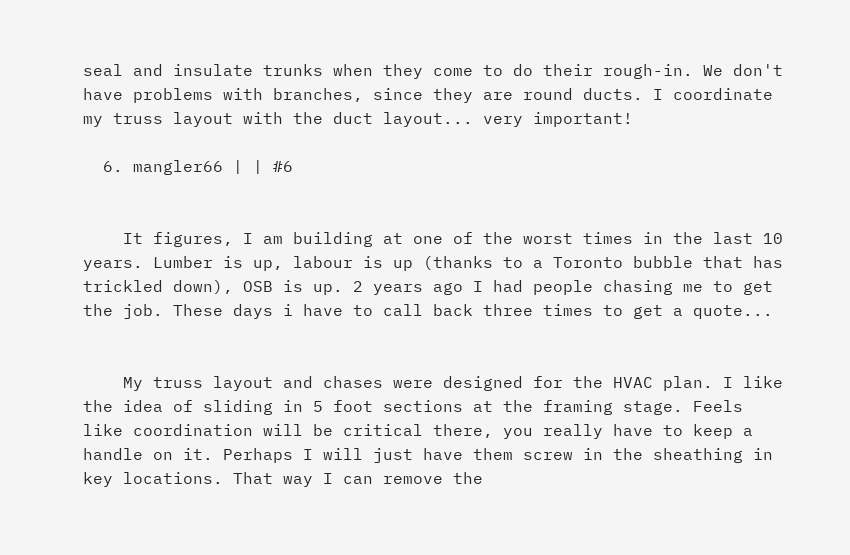seal and insulate trunks when they come to do their rough-in. We don't have problems with branches, since they are round ducts. I coordinate my truss layout with the duct layout... very important!

  6. mangler66 | | #6


    It figures, I am building at one of the worst times in the last 10 years. Lumber is up, labour is up (thanks to a Toronto bubble that has trickled down), OSB is up. 2 years ago I had people chasing me to get the job. These days i have to call back three times to get a quote...


    My truss layout and chases were designed for the HVAC plan. I like the idea of sliding in 5 foot sections at the framing stage. Feels like coordination will be critical there, you really have to keep a handle on it. Perhaps I will just have them screw in the sheathing in key locations. That way I can remove the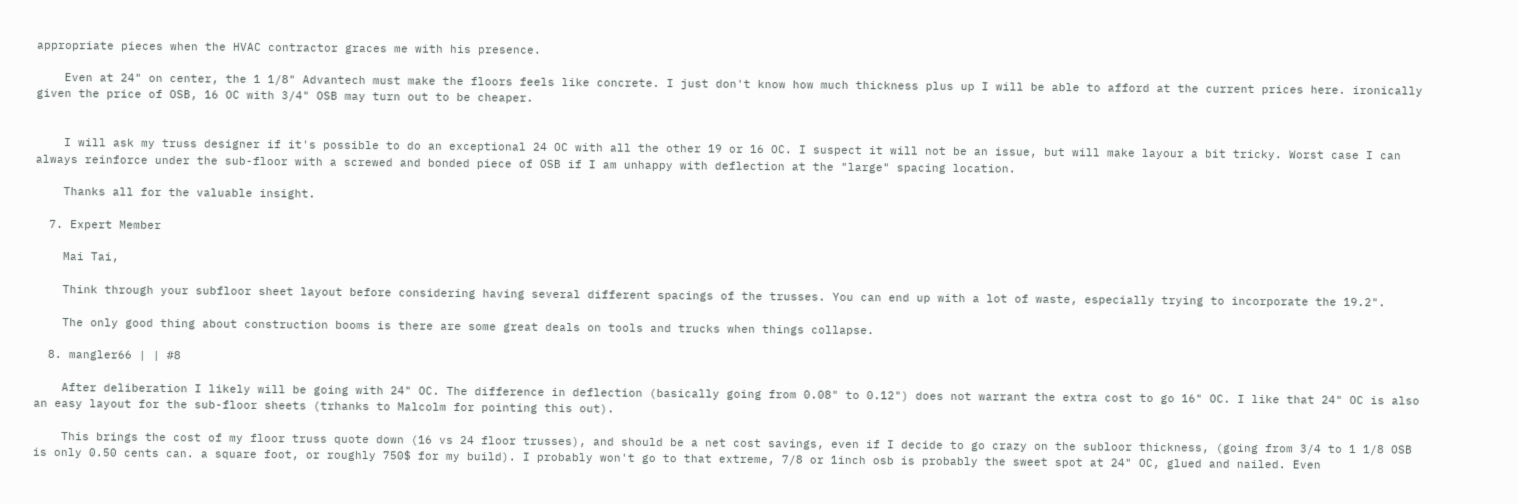appropriate pieces when the HVAC contractor graces me with his presence.

    Even at 24" on center, the 1 1/8" Advantech must make the floors feels like concrete. I just don't know how much thickness plus up I will be able to afford at the current prices here. ironically given the price of OSB, 16 OC with 3/4" OSB may turn out to be cheaper.


    I will ask my truss designer if it's possible to do an exceptional 24 OC with all the other 19 or 16 OC. I suspect it will not be an issue, but will make layour a bit tricky. Worst case I can always reinforce under the sub-floor with a screwed and bonded piece of OSB if I am unhappy with deflection at the "large" spacing location.

    Thanks all for the valuable insight.

  7. Expert Member

    Mai Tai,

    Think through your subfloor sheet layout before considering having several different spacings of the trusses. You can end up with a lot of waste, especially trying to incorporate the 19.2".

    The only good thing about construction booms is there are some great deals on tools and trucks when things collapse.

  8. mangler66 | | #8

    After deliberation I likely will be going with 24" OC. The difference in deflection (basically going from 0.08" to 0.12") does not warrant the extra cost to go 16" OC. I like that 24" OC is also an easy layout for the sub-floor sheets (trhanks to Malcolm for pointing this out).

    This brings the cost of my floor truss quote down (16 vs 24 floor trusses), and should be a net cost savings, even if I decide to go crazy on the subloor thickness, (going from 3/4 to 1 1/8 OSB is only 0.50 cents can. a square foot, or roughly 750$ for my build). I probably won't go to that extreme, 7/8 or 1inch osb is probably the sweet spot at 24" OC, glued and nailed. Even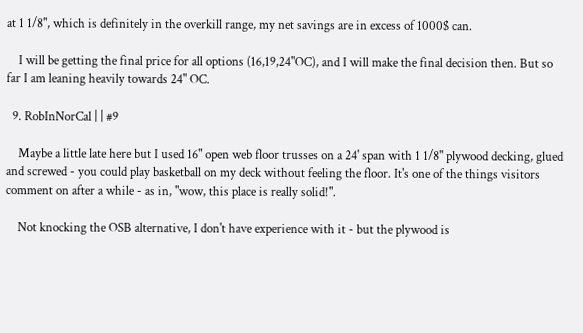at 1 1/8", which is definitely in the overkill range, my net savings are in excess of 1000$ can.

    I will be getting the final price for all options (16,19,24"OC), and I will make the final decision then. But so far I am leaning heavily towards 24" OC.

  9. RobInNorCal | | #9

    Maybe a little late here but I used 16" open web floor trusses on a 24' span with 1 1/8" plywood decking, glued and screwed - you could play basketball on my deck without feeling the floor. It's one of the things visitors comment on after a while - as in, "wow, this place is really solid!".

    Not knocking the OSB alternative, I don't have experience with it - but the plywood is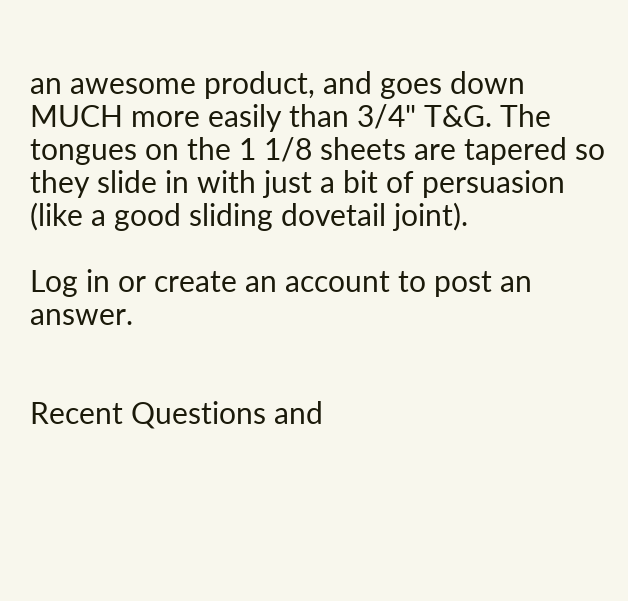an awesome product, and goes down MUCH more easily than 3/4" T&G. The tongues on the 1 1/8 sheets are tapered so they slide in with just a bit of persuasion (like a good sliding dovetail joint).

Log in or create an account to post an answer.


Recent Questions and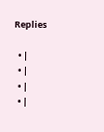Replies

  • |
  • |
  • |
  • |